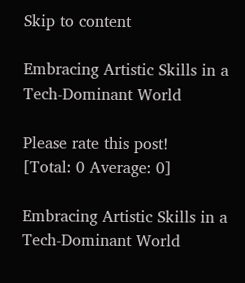Skip to content

Embracing Artistic Skills in a Tech-Dominant World

Please rate this post!
[Total: 0 Average: 0]

Embracing Artistic Skills in a Tech-Dominant World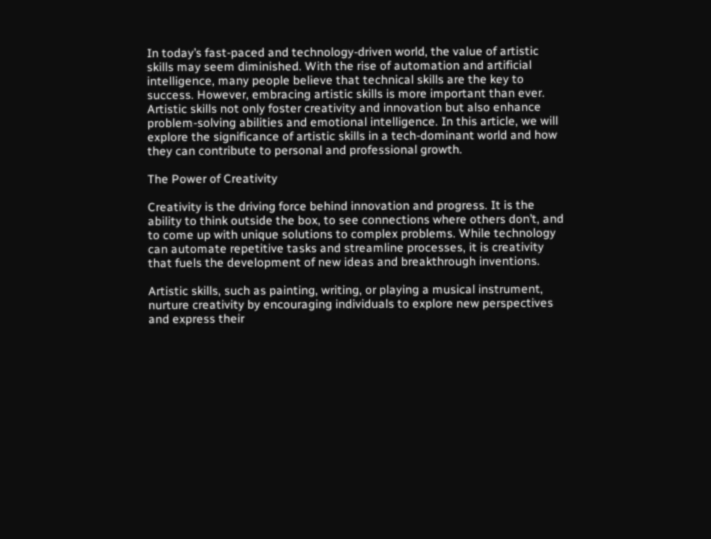In today’s fast-paced and technology-driven world, the value of artistic skills may seem diminished. With the rise of automation and artificial intelligence, many people believe that technical skills are the key to success. However, embracing artistic skills is more important than ever. Artistic skills not only foster creativity and innovation but also enhance problem-solving abilities and emotional intelligence. In this article, we will explore the significance of artistic skills in a tech-dominant world and how they can contribute to personal and professional growth.

The Power of Creativity

Creativity is the driving force behind innovation and progress. It is the ability to think outside the box, to see connections where others don’t, and to come up with unique solutions to complex problems. While technology can automate repetitive tasks and streamline processes, it is creativity that fuels the development of new ideas and breakthrough inventions.

Artistic skills, such as painting, writing, or playing a musical instrument, nurture creativity by encouraging individuals to explore new perspectives and express their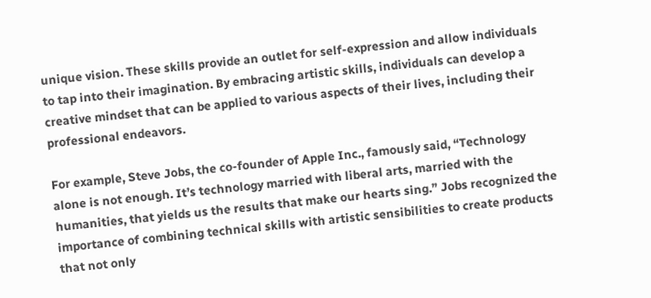unique vision. These skills provide an outlet for self-expression and allow individuals to tap into their imagination. By embracing artistic skills, individuals can develop a creative mindset that can be applied to various aspects of their lives, including their professional endeavors.

For example, Steve Jobs, the co-founder of Apple Inc., famously said, “Technology alone is not enough. It’s technology married with liberal arts, married with the humanities, that yields us the results that make our hearts sing.” Jobs recognized the importance of combining technical skills with artistic sensibilities to create products that not only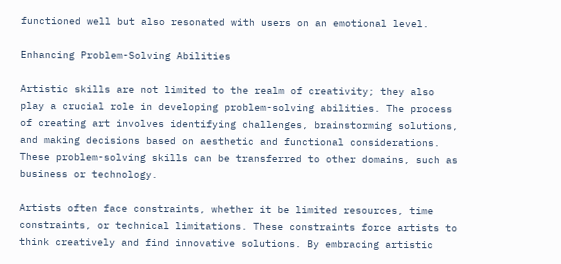functioned well but also resonated with users on an emotional level.

Enhancing Problem-Solving Abilities

Artistic skills are not limited to the realm of creativity; they also play a crucial role in developing problem-solving abilities. The process of creating art involves identifying challenges, brainstorming solutions, and making decisions based on aesthetic and functional considerations. These problem-solving skills can be transferred to other domains, such as business or technology.

Artists often face constraints, whether it be limited resources, time constraints, or technical limitations. These constraints force artists to think creatively and find innovative solutions. By embracing artistic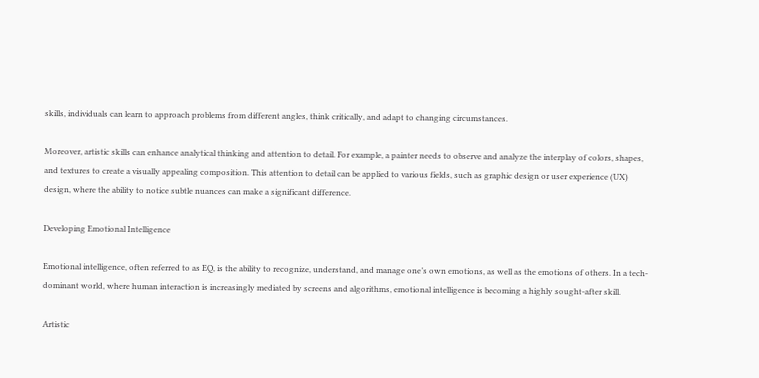skills, individuals can learn to approach problems from different angles, think critically, and adapt to changing circumstances.

Moreover, artistic skills can enhance analytical thinking and attention to detail. For example, a painter needs to observe and analyze the interplay of colors, shapes, and textures to create a visually appealing composition. This attention to detail can be applied to various fields, such as graphic design or user experience (UX) design, where the ability to notice subtle nuances can make a significant difference.

Developing Emotional Intelligence

Emotional intelligence, often referred to as EQ, is the ability to recognize, understand, and manage one’s own emotions, as well as the emotions of others. In a tech-dominant world, where human interaction is increasingly mediated by screens and algorithms, emotional intelligence is becoming a highly sought-after skill.

Artistic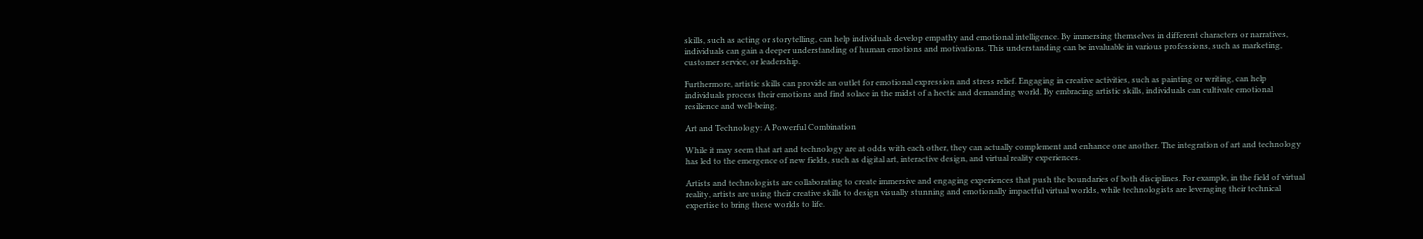skills, such as acting or storytelling, can help individuals develop empathy and emotional intelligence. By immersing themselves in different characters or narratives, individuals can gain a deeper understanding of human emotions and motivations. This understanding can be invaluable in various professions, such as marketing, customer service, or leadership.

Furthermore, artistic skills can provide an outlet for emotional expression and stress relief. Engaging in creative activities, such as painting or writing, can help individuals process their emotions and find solace in the midst of a hectic and demanding world. By embracing artistic skills, individuals can cultivate emotional resilience and well-being.

Art and Technology: A Powerful Combination

While it may seem that art and technology are at odds with each other, they can actually complement and enhance one another. The integration of art and technology has led to the emergence of new fields, such as digital art, interactive design, and virtual reality experiences.

Artists and technologists are collaborating to create immersive and engaging experiences that push the boundaries of both disciplines. For example, in the field of virtual reality, artists are using their creative skills to design visually stunning and emotionally impactful virtual worlds, while technologists are leveraging their technical expertise to bring these worlds to life.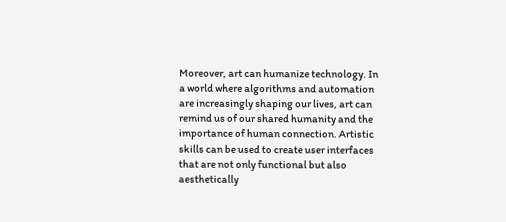Moreover, art can humanize technology. In a world where algorithms and automation are increasingly shaping our lives, art can remind us of our shared humanity and the importance of human connection. Artistic skills can be used to create user interfaces that are not only functional but also aesthetically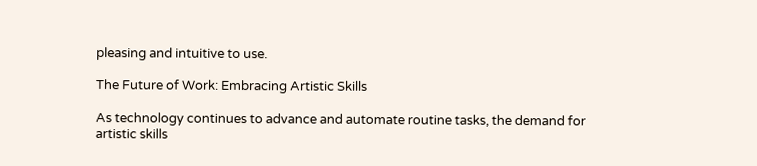pleasing and intuitive to use.

The Future of Work: Embracing Artistic Skills

As technology continues to advance and automate routine tasks, the demand for artistic skills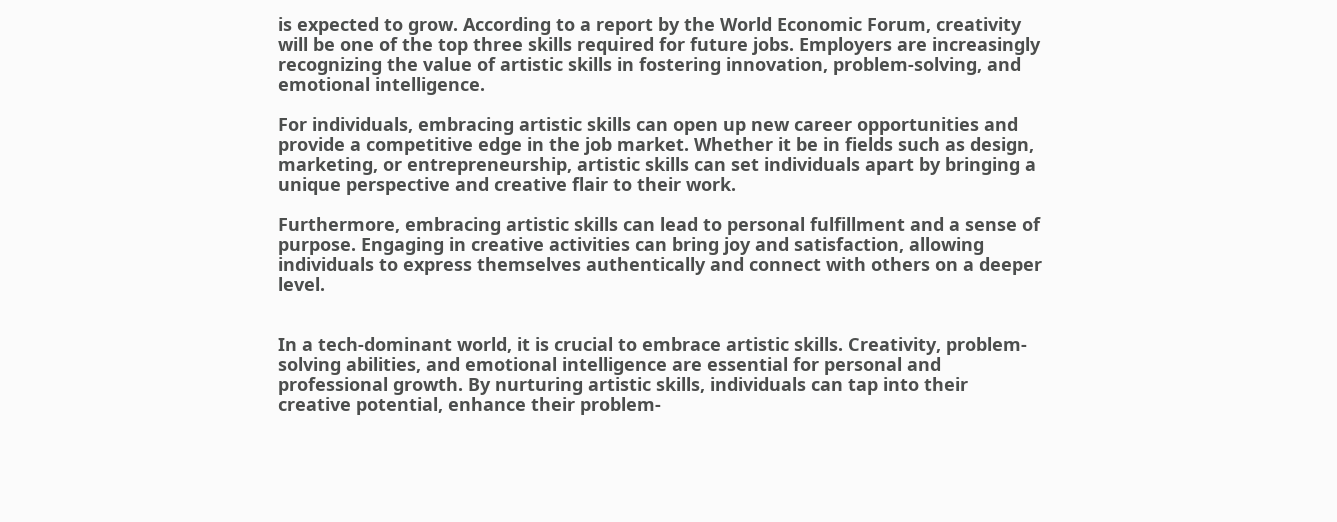is expected to grow. According to a report by the World Economic Forum, creativity will be one of the top three skills required for future jobs. Employers are increasingly recognizing the value of artistic skills in fostering innovation, problem-solving, and emotional intelligence.

For individuals, embracing artistic skills can open up new career opportunities and provide a competitive edge in the job market. Whether it be in fields such as design, marketing, or entrepreneurship, artistic skills can set individuals apart by bringing a unique perspective and creative flair to their work.

Furthermore, embracing artistic skills can lead to personal fulfillment and a sense of purpose. Engaging in creative activities can bring joy and satisfaction, allowing individuals to express themselves authentically and connect with others on a deeper level.


In a tech-dominant world, it is crucial to embrace artistic skills. Creativity, problem-solving abilities, and emotional intelligence are essential for personal and professional growth. By nurturing artistic skills, individuals can tap into their creative potential, enhance their problem-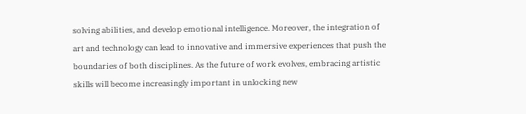solving abilities, and develop emotional intelligence. Moreover, the integration of art and technology can lead to innovative and immersive experiences that push the boundaries of both disciplines. As the future of work evolves, embracing artistic skills will become increasingly important in unlocking new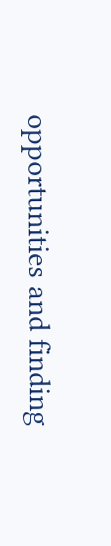opportunities and finding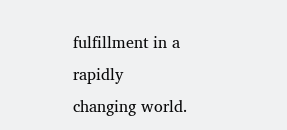fulfillment in a rapidly changing world.